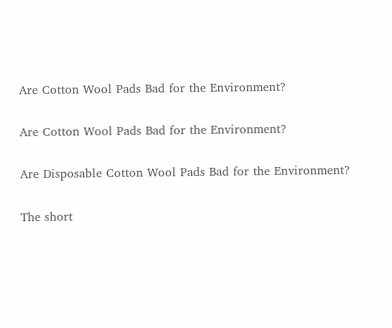Are Cotton Wool Pads Bad for the Environment?

Are Cotton Wool Pads Bad for the Environment?

Are Disposable Cotton Wool Pads Bad for the Environment?

The short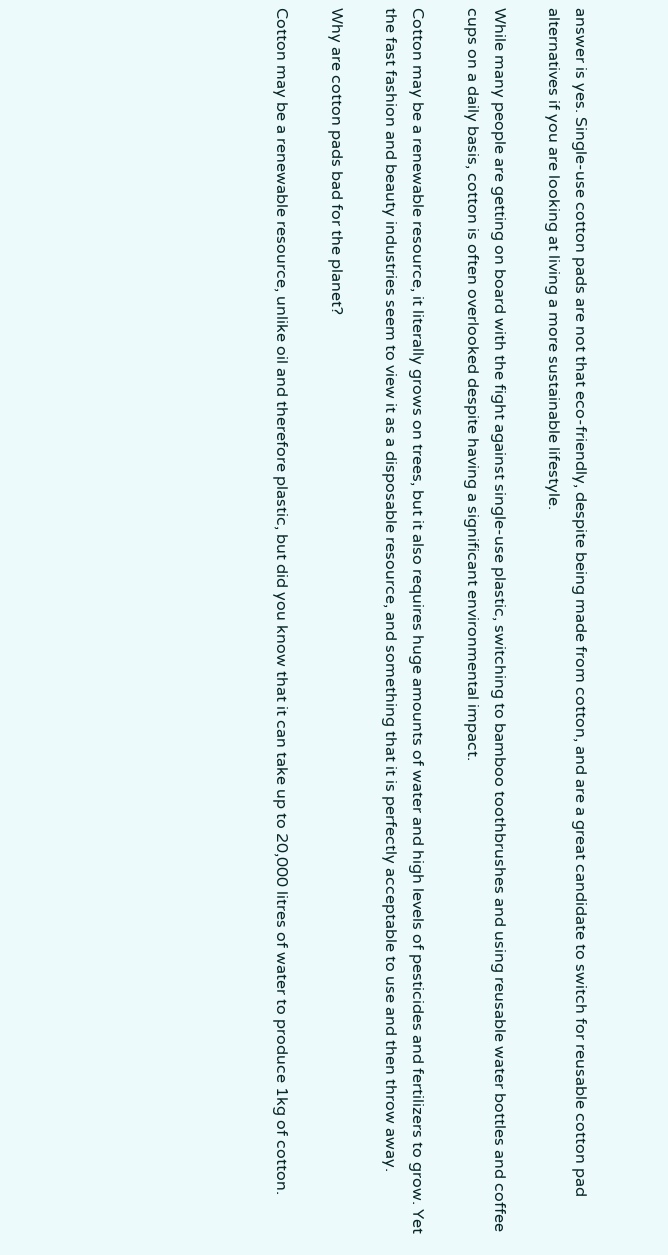answer is yes. Single-use cotton pads are not that eco-friendly, despite being made from cotton, and are a great candidate to switch for reusable cotton pad alternatives if you are looking at living a more sustainable lifestyle.

While many people are getting on board with the fight against single-use plastic, switching to bamboo toothbrushes and using reusable water bottles and coffee cups on a daily basis, cotton is often overlooked despite having a significant environmental impact.

Cotton may be a renewable resource, it literally grows on trees, but it also requires huge amounts of water and high levels of pesticides and fertilizers to grow. Yet the fast fashion and beauty industries seem to view it as a disposable resource, and something that it is perfectly acceptable to use and then throw away.

Why are cotton pads bad for the planet?

Cotton may be a renewable resource, unlike oil and therefore plastic, but did you know that it can take up to 20,000 litres of water to produce 1kg of cotton.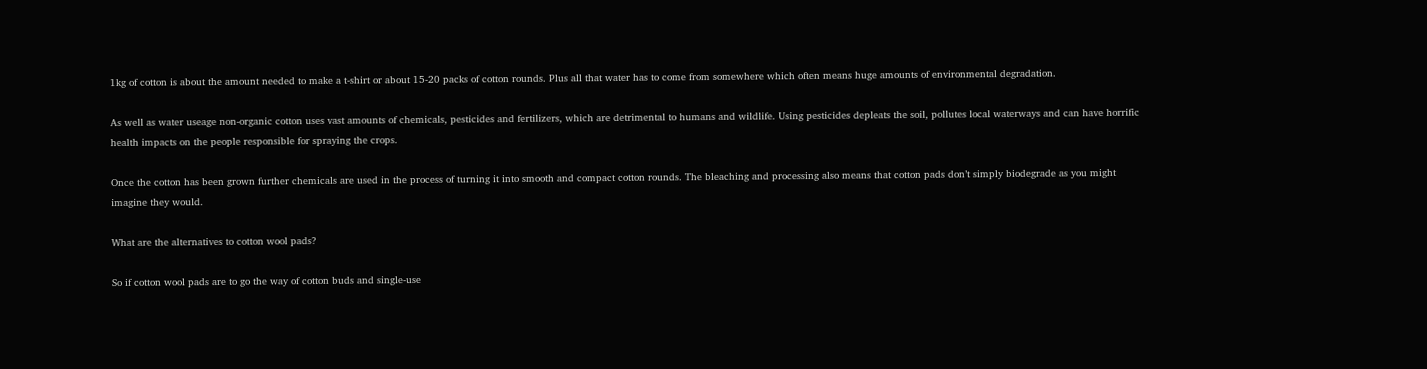1kg of cotton is about the amount needed to make a t-shirt or about 15-20 packs of cotton rounds. Plus all that water has to come from somewhere which often means huge amounts of environmental degradation.

As well as water useage non-organic cotton uses vast amounts of chemicals, pesticides and fertilizers, which are detrimental to humans and wildlife. Using pesticides depleats the soil, pollutes local waterways and can have horrific health impacts on the people responsible for spraying the crops.

Once the cotton has been grown further chemicals are used in the process of turning it into smooth and compact cotton rounds. The bleaching and processing also means that cotton pads don’t simply biodegrade as you might imagine they would.

What are the alternatives to cotton wool pads?

So if cotton wool pads are to go the way of cotton buds and single-use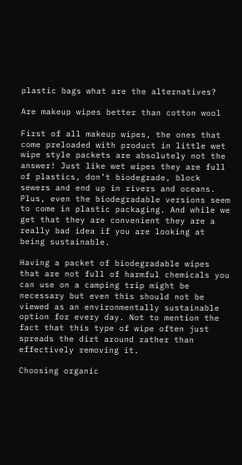plastic bags what are the alternatives?

Are makeup wipes better than cotton wool

First of all makeup wipes, the ones that come preloaded with product in little wet wipe style packets are absolutely not the answer! Just like wet wipes they are full of plastics, don’t biodegrade, block sewers and end up in rivers and oceans. Plus, even the biodegradable versions seem to come in plastic packaging. And while we get that they are convenient they are a really bad idea if you are looking at being sustainable.

Having a packet of biodegradable wipes that are not full of harmful chemicals you can use on a camping trip might be necessary but even this should not be viewed as an environmentally sustainable option for every day. Not to mention the fact that this type of wipe often just spreads the dirt around rather than effectively removing it.

Choosing organic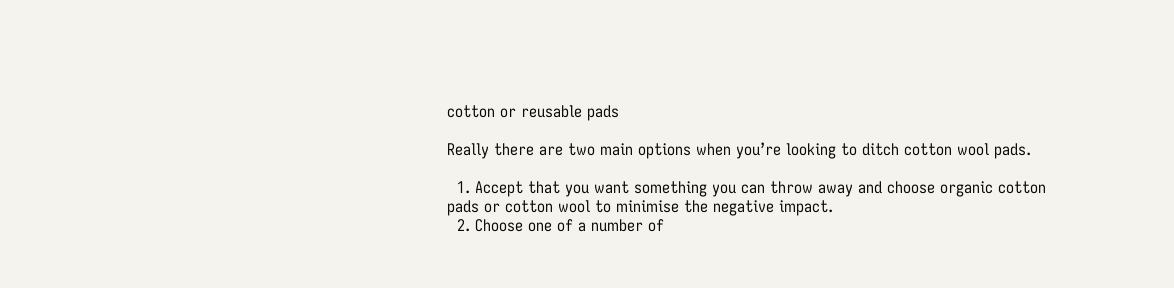cotton or reusable pads

Really there are two main options when you’re looking to ditch cotton wool pads.

  1. Accept that you want something you can throw away and choose organic cotton pads or cotton wool to minimise the negative impact.
  2. Choose one of a number of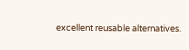excellent reusable alternatives.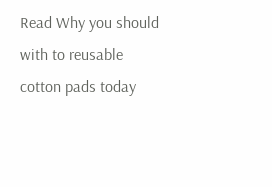Read Why you should with to reusable cotton pads today